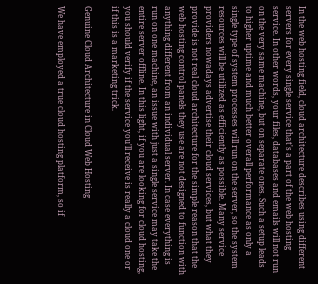In the web hosting field, cloud architecture describes using different servers for every single service that's a part of the web hosting service. In other words, your files, databases and emails will not run on the very same machine, but on separate ones. Such a setup leads to higher uptime and much better overall performance as only a single type of system processes will run on the server, so the system resources will be utilized as efficiently as possible. Many service providers nowadays advertise their cloud services, but what they provide is not real cloud architecture for the simple reason that the web hosting control panels they use are not designed to function with anything different from an individual server. In case everything is run on one machine, an issue with just a single service may take the entire server offline. In this light, if you are looking for cloud hosting, you should verify if the service you'll receive is really a cloud one or if this is a marketing trick.

Genuine Cloud Architecture in Cloud Web Hosting

We have employed a true cloud hosting platform, so if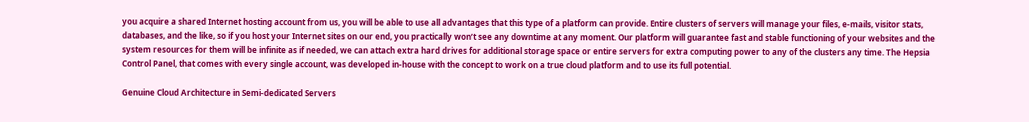you acquire a shared Internet hosting account from us, you will be able to use all advantages that this type of a platform can provide. Entire clusters of servers will manage your files, e-mails, visitor stats, databases, and the like, so if you host your Internet sites on our end, you practically won’t see any downtime at any moment. Our platform will guarantee fast and stable functioning of your websites and the system resources for them will be infinite as if needed, we can attach extra hard drives for additional storage space or entire servers for extra computing power to any of the clusters any time. The Hepsia Control Panel, that comes with every single account, was developed in-house with the concept to work on a true cloud platform and to use its full potential.

Genuine Cloud Architecture in Semi-dedicated Servers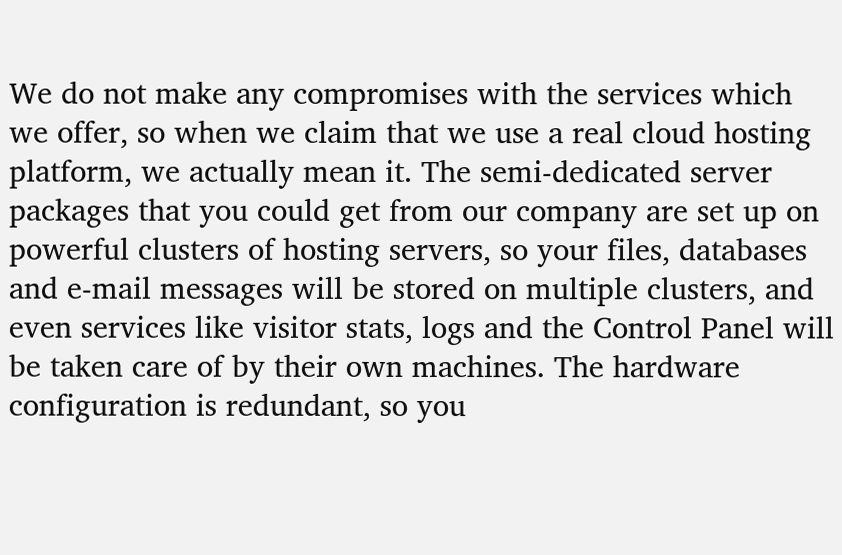We do not make any compromises with the services which we offer, so when we claim that we use a real cloud hosting platform, we actually mean it. The semi-dedicated server packages that you could get from our company are set up on powerful clusters of hosting servers, so your files, databases and e-mail messages will be stored on multiple clusters, and even services like visitor stats, logs and the Control Panel will be taken care of by their own machines. The hardware configuration is redundant, so you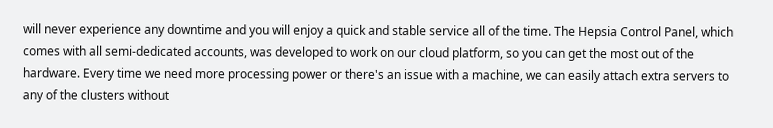will never experience any downtime and you will enjoy a quick and stable service all of the time. The Hepsia Control Panel, which comes with all semi-dedicated accounts, was developed to work on our cloud platform, so you can get the most out of the hardware. Every time we need more processing power or there's an issue with a machine, we can easily attach extra servers to any of the clusters without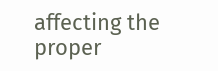affecting the proper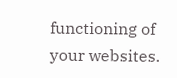functioning of your websites.